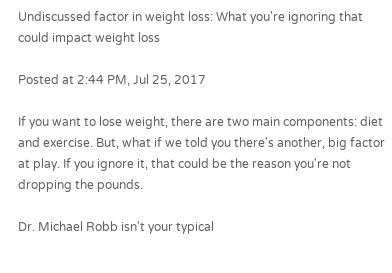Undiscussed factor in weight loss: What you're ignoring that could impact weight loss

Posted at 2:44 PM, Jul 25, 2017

If you want to lose weight, there are two main components: diet and exercise. But, what if we told you there's another, big factor at play. If you ignore it, that could be the reason you're not dropping the pounds.

Dr. Michael Robb isn't your typical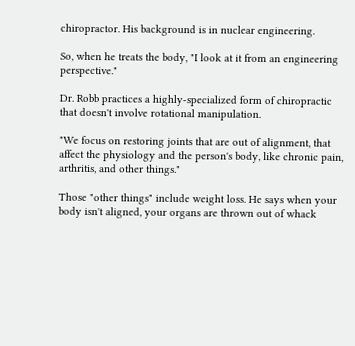chiropractor. His background is in nuclear engineering.

So, when he treats the body, "I look at it from an engineering perspective."

Dr. Robb practices a highly-specialized form of chiropractic that doesn't involve rotational manipulation.

"We focus on restoring joints that are out of alignment, that affect the physiology and the person's body, like chronic pain, arthritis, and other things."

Those "other things" include weight loss. He says when your body isn't aligned, your organs are thrown out of whack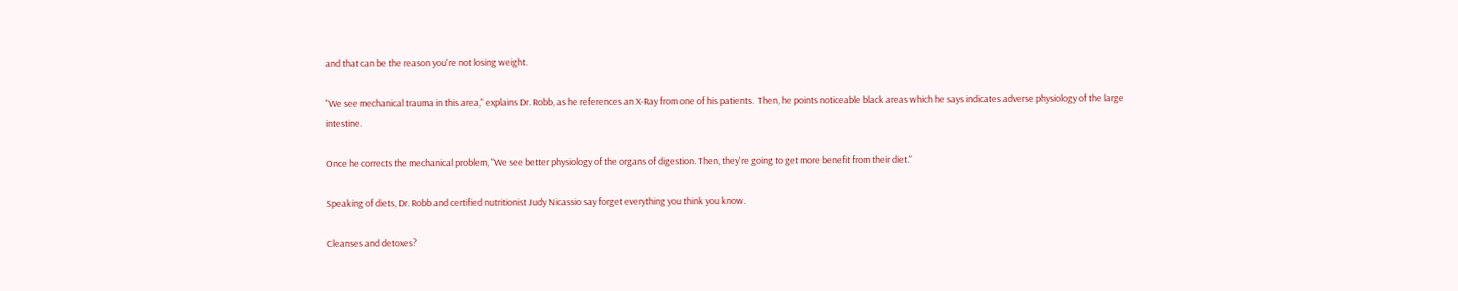and that can be the reason you're not losing weight.

"We see mechanical trauma in this area," explains Dr. Robb, as he references an X-Ray from one of his patients.  Then, he points noticeable black areas which he says indicates adverse physiology of the large intestine.

Once he corrects the mechanical problem, "We see better physiology of the organs of digestion. Then, they're going to get more benefit from their diet."

Speaking of diets, Dr. Robb and certified nutritionist Judy Nicassio say forget everything you think you know.

Cleanses and detoxes?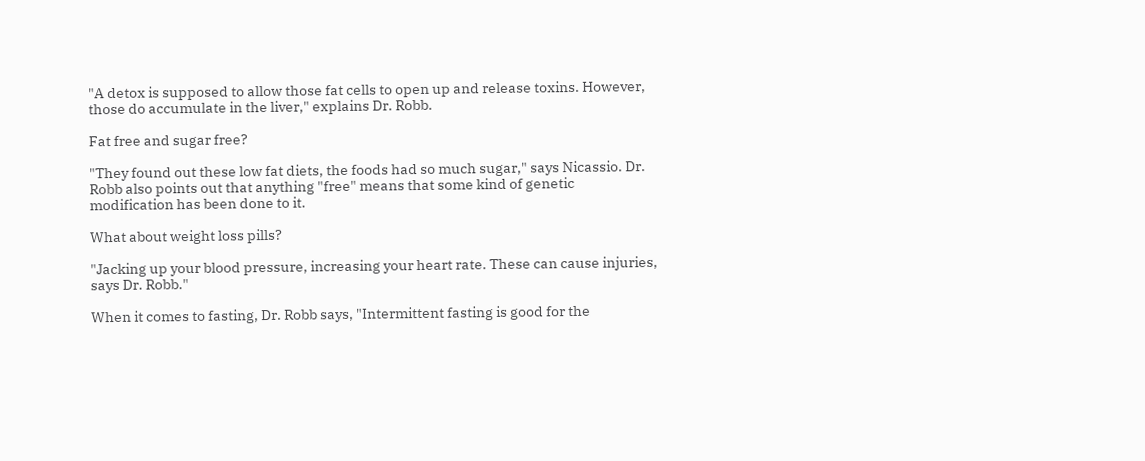"A detox is supposed to allow those fat cells to open up and release toxins. However, those do accumulate in the liver," explains Dr. Robb.

Fat free and sugar free?

"They found out these low fat diets, the foods had so much sugar," says Nicassio. Dr. Robb also points out that anything "free" means that some kind of genetic modification has been done to it.

What about weight loss pills?

"Jacking up your blood pressure, increasing your heart rate. These can cause injuries, says Dr. Robb."

When it comes to fasting, Dr. Robb says, "Intermittent fasting is good for the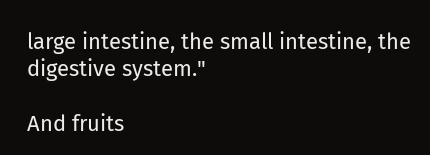large intestine, the small intestine, the digestive system."

And fruits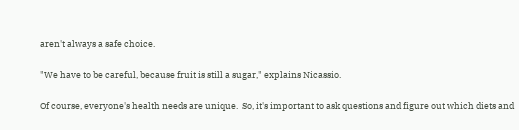aren't always a safe choice.

"We have to be careful, because fruit is still a sugar," explains Nicassio.

Of course, everyone's health needs are unique.  So, it's important to ask questions and figure out which diets and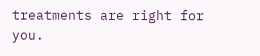treatments are right for you.